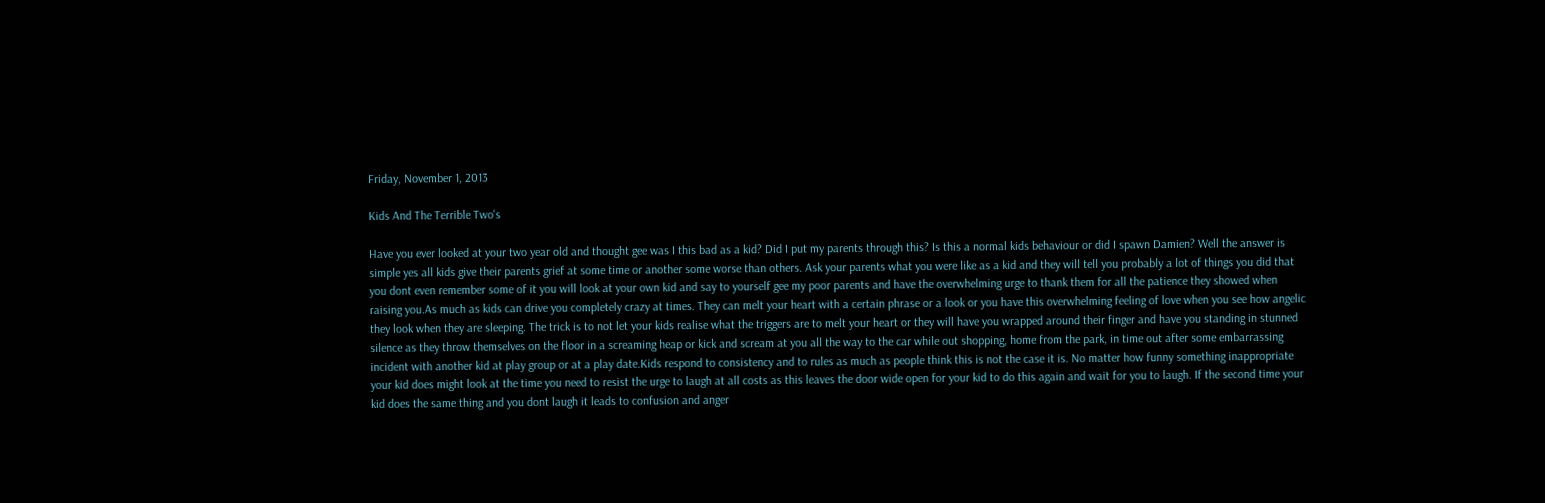Friday, November 1, 2013

Kids And The Terrible Two's

Have you ever looked at your two year old and thought gee was I this bad as a kid? Did I put my parents through this? Is this a normal kids behaviour or did I spawn Damien? Well the answer is simple yes all kids give their parents grief at some time or another some worse than others. Ask your parents what you were like as a kid and they will tell you probably a lot of things you did that you dont even remember some of it you will look at your own kid and say to yourself gee my poor parents and have the overwhelming urge to thank them for all the patience they showed when raising you.As much as kids can drive you completely crazy at times. They can melt your heart with a certain phrase or a look or you have this overwhelming feeling of love when you see how angelic they look when they are sleeping. The trick is to not let your kids realise what the triggers are to melt your heart or they will have you wrapped around their finger and have you standing in stunned silence as they throw themselves on the floor in a screaming heap or kick and scream at you all the way to the car while out shopping, home from the park, in time out after some embarrassing incident with another kid at play group or at a play date.Kids respond to consistency and to rules as much as people think this is not the case it is. No matter how funny something inappropriate your kid does might look at the time you need to resist the urge to laugh at all costs as this leaves the door wide open for your kid to do this again and wait for you to laugh. If the second time your kid does the same thing and you dont laugh it leads to confusion and anger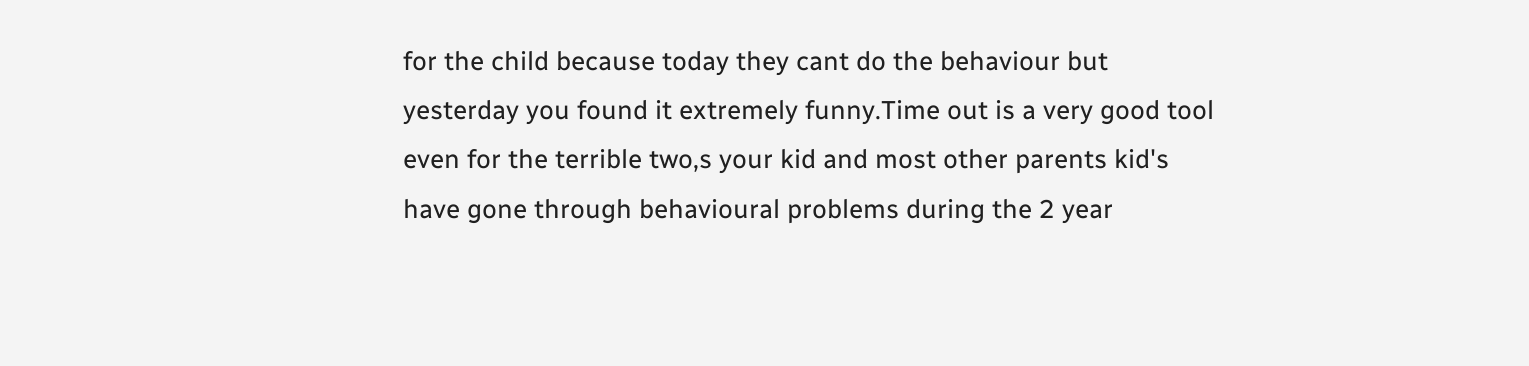for the child because today they cant do the behaviour but yesterday you found it extremely funny.Time out is a very good tool even for the terrible two,s your kid and most other parents kid's have gone through behavioural problems during the 2 year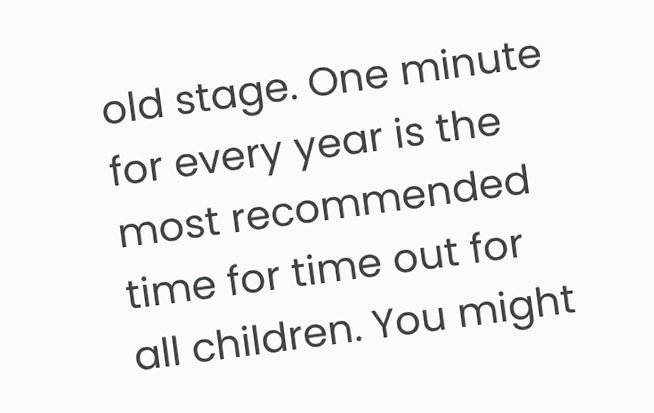old stage. One minute for every year is the most recommended time for time out for all children. You might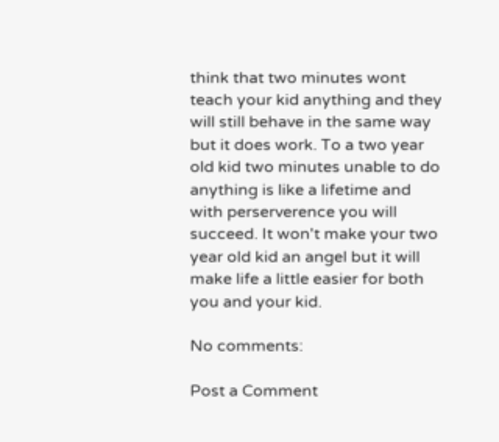think that two minutes wont teach your kid anything and they will still behave in the same way but it does work. To a two year old kid two minutes unable to do anything is like a lifetime and with perserverence you will succeed. It won't make your two year old kid an angel but it will make life a little easier for both you and your kid.

No comments:

Post a Comment